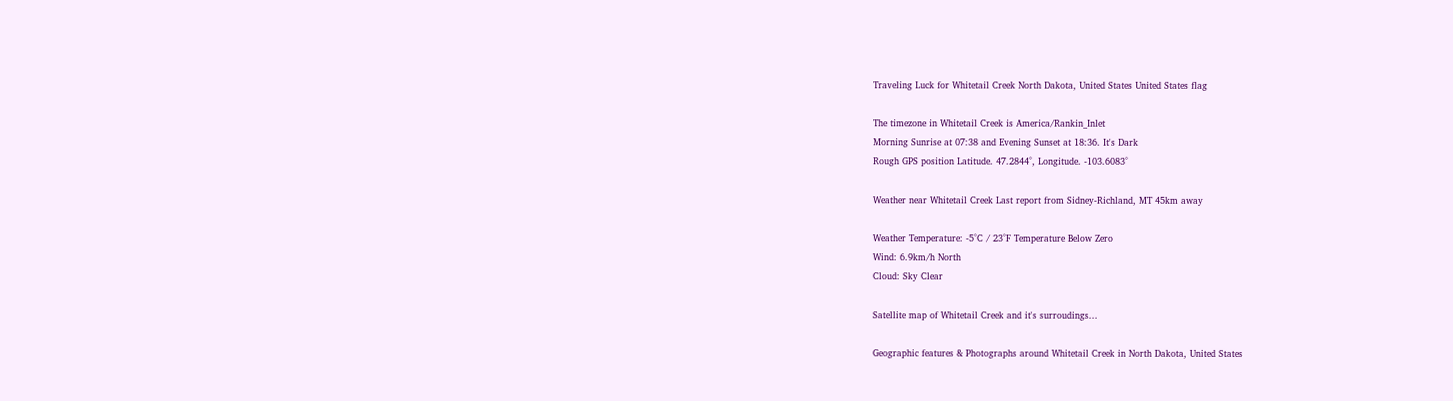Traveling Luck for Whitetail Creek North Dakota, United States United States flag

The timezone in Whitetail Creek is America/Rankin_Inlet
Morning Sunrise at 07:38 and Evening Sunset at 18:36. It's Dark
Rough GPS position Latitude. 47.2844°, Longitude. -103.6083°

Weather near Whitetail Creek Last report from Sidney-Richland, MT 45km away

Weather Temperature: -5°C / 23°F Temperature Below Zero
Wind: 6.9km/h North
Cloud: Sky Clear

Satellite map of Whitetail Creek and it's surroudings...

Geographic features & Photographs around Whitetail Creek in North Dakota, United States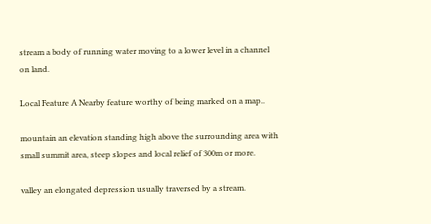stream a body of running water moving to a lower level in a channel on land.

Local Feature A Nearby feature worthy of being marked on a map..

mountain an elevation standing high above the surrounding area with small summit area, steep slopes and local relief of 300m or more.

valley an elongated depression usually traversed by a stream.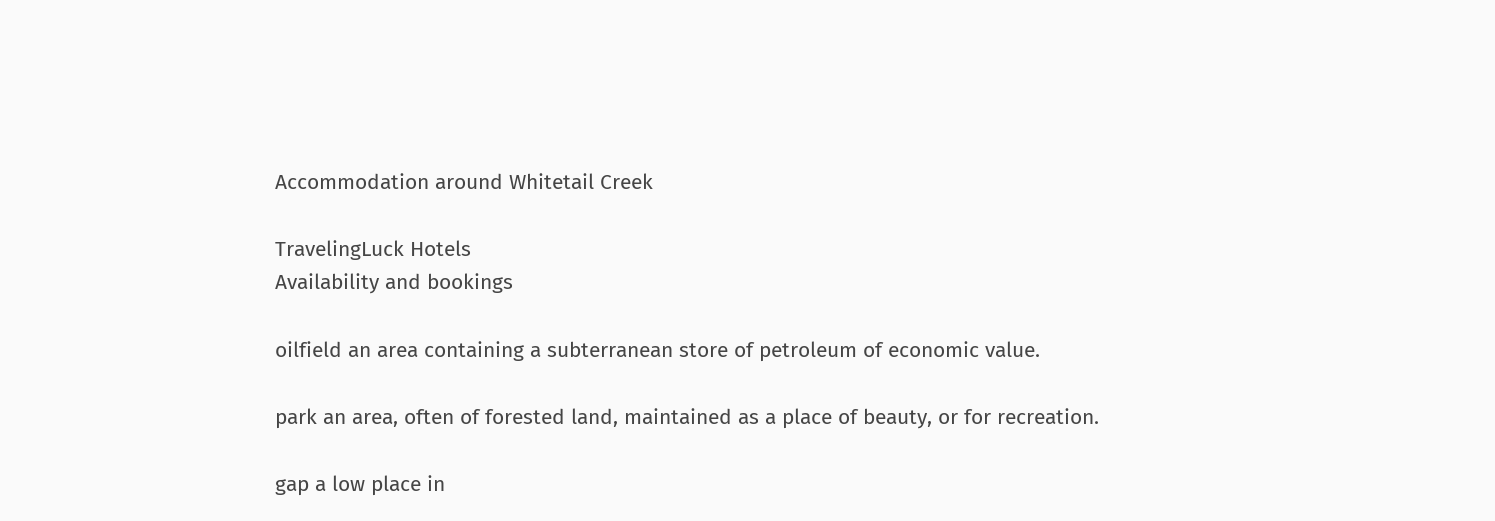Accommodation around Whitetail Creek

TravelingLuck Hotels
Availability and bookings

oilfield an area containing a subterranean store of petroleum of economic value.

park an area, often of forested land, maintained as a place of beauty, or for recreation.

gap a low place in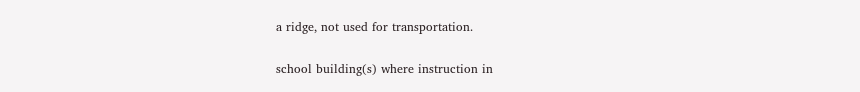a ridge, not used for transportation.

school building(s) where instruction in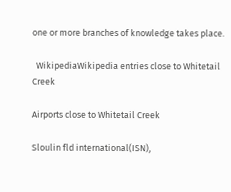one or more branches of knowledge takes place.

  WikipediaWikipedia entries close to Whitetail Creek

Airports close to Whitetail Creek

Sloulin fld international(ISN),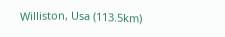Williston, Usa (113.5km)